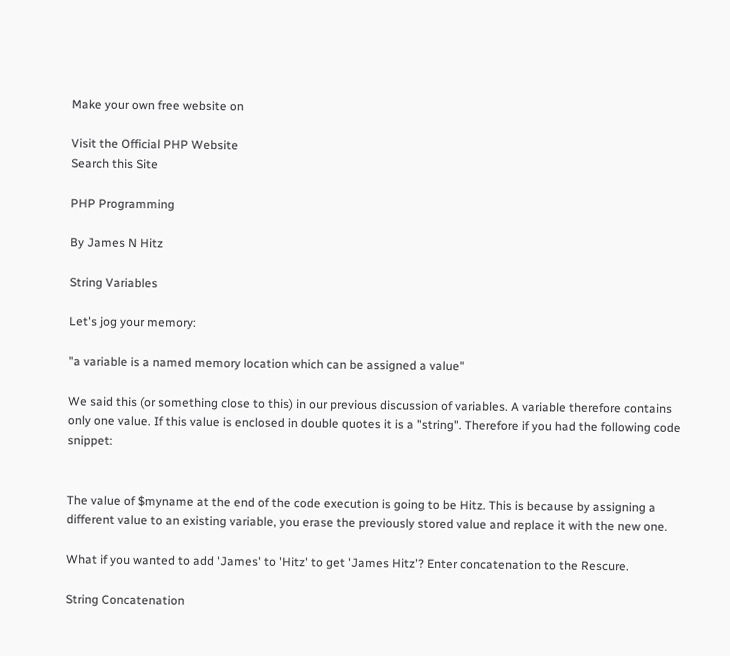Make your own free website on

Visit the Official PHP Website
Search this Site

PHP Programming

By James N Hitz

String Variables

Let's jog your memory:

"a variable is a named memory location which can be assigned a value"

We said this (or something close to this) in our previous discussion of variables. A variable therefore contains only one value. If this value is enclosed in double quotes it is a "string". Therefore if you had the following code snippet:


The value of $myname at the end of the code execution is going to be Hitz. This is because by assigning a different value to an existing variable, you erase the previously stored value and replace it with the new one.

What if you wanted to add 'James' to 'Hitz' to get 'James Hitz'? Enter concatenation to the Rescure.

String Concatenation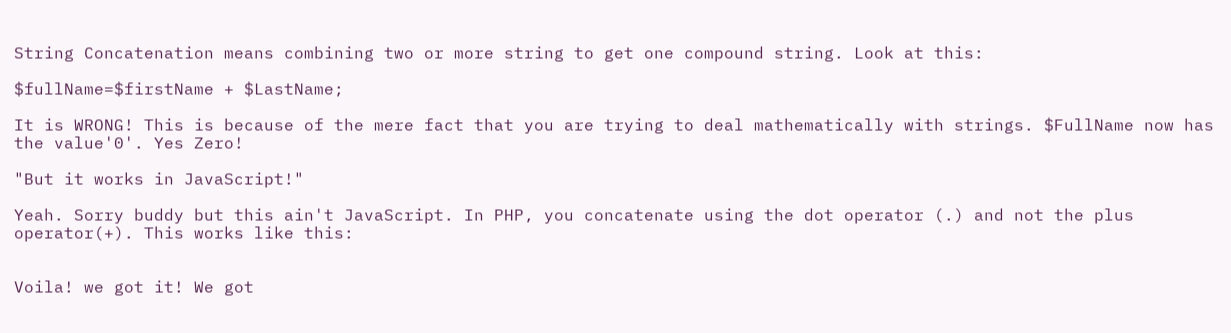String Concatenation means combining two or more string to get one compound string. Look at this:

$fullName=$firstName + $LastName;

It is WRONG! This is because of the mere fact that you are trying to deal mathematically with strings. $FullName now has the value'0'. Yes Zero!

"But it works in JavaScript!"

Yeah. Sorry buddy but this ain't JavaScript. In PHP, you concatenate using the dot operator (.) and not the plus operator(+). This works like this:


Voila! we got it! We got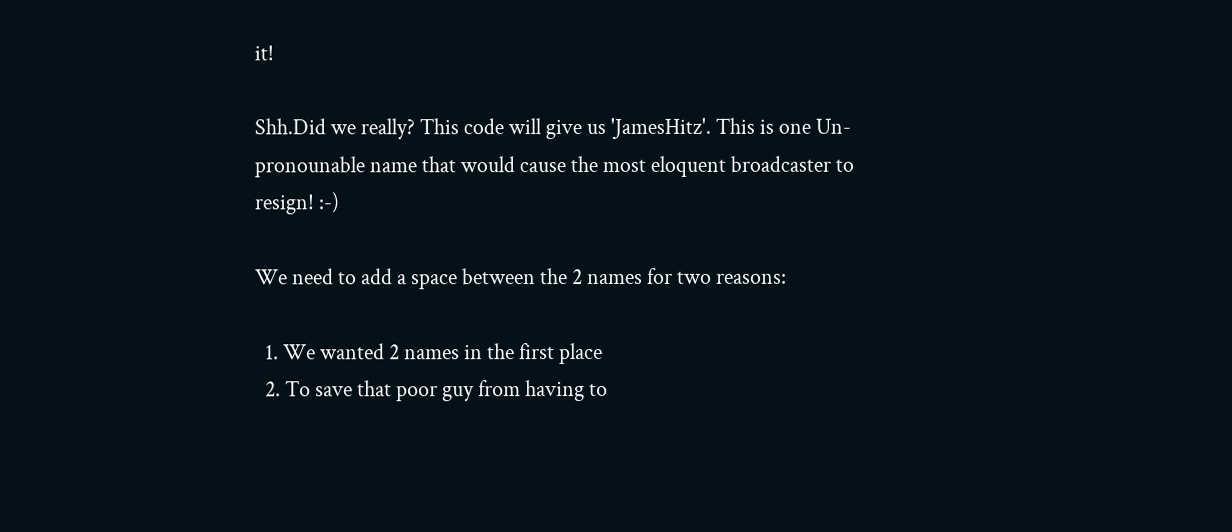it!

Shh.Did we really? This code will give us 'JamesHitz'. This is one Un-pronounable name that would cause the most eloquent broadcaster to resign! :-)

We need to add a space between the 2 names for two reasons:

  1. We wanted 2 names in the first place
  2. To save that poor guy from having to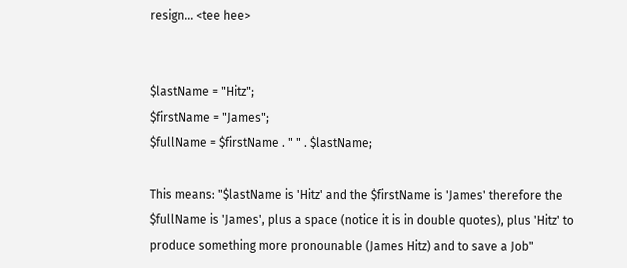resign... <tee hee>


$lastName = "Hitz";
$firstName = "James";
$fullName = $firstName . " " . $lastName;

This means: "$lastName is 'Hitz' and the $firstName is 'James' therefore the $fullName is 'James', plus a space (notice it is in double quotes), plus 'Hitz' to produce something more pronounable (James Hitz) and to save a Job"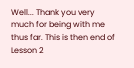Well... Thank you very much for being with me thus far. This is then end of Lesson 2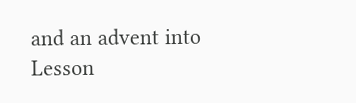and an advent into Lesson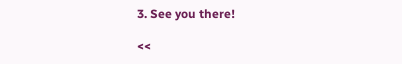3. See you there!

<<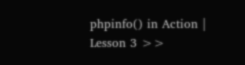phpinfo() in Action | Lesson 3 >>